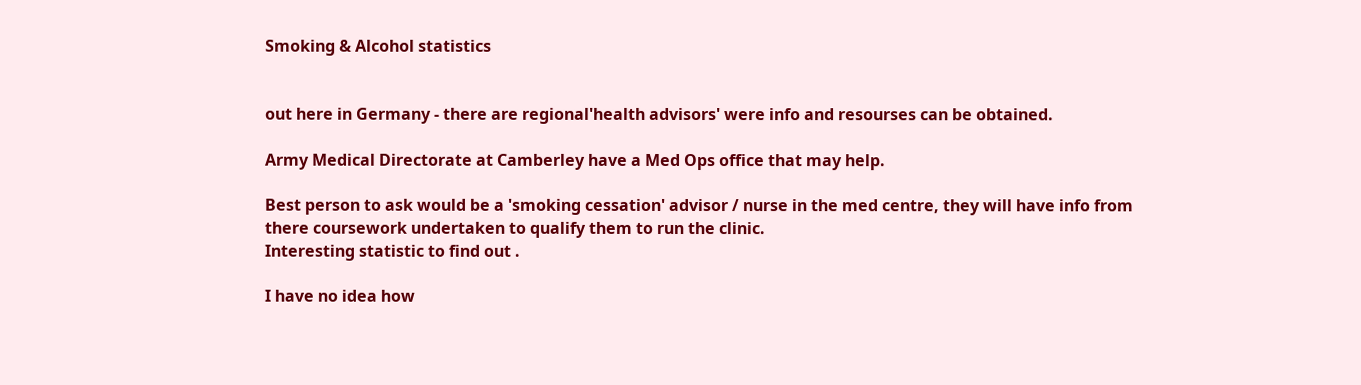Smoking & Alcohol statistics


out here in Germany - there are regional'health advisors' were info and resourses can be obtained.

Army Medical Directorate at Camberley have a Med Ops office that may help.

Best person to ask would be a 'smoking cessation' advisor / nurse in the med centre, they will have info from there coursework undertaken to qualify them to run the clinic.
Interesting statistic to find out .

I have no idea how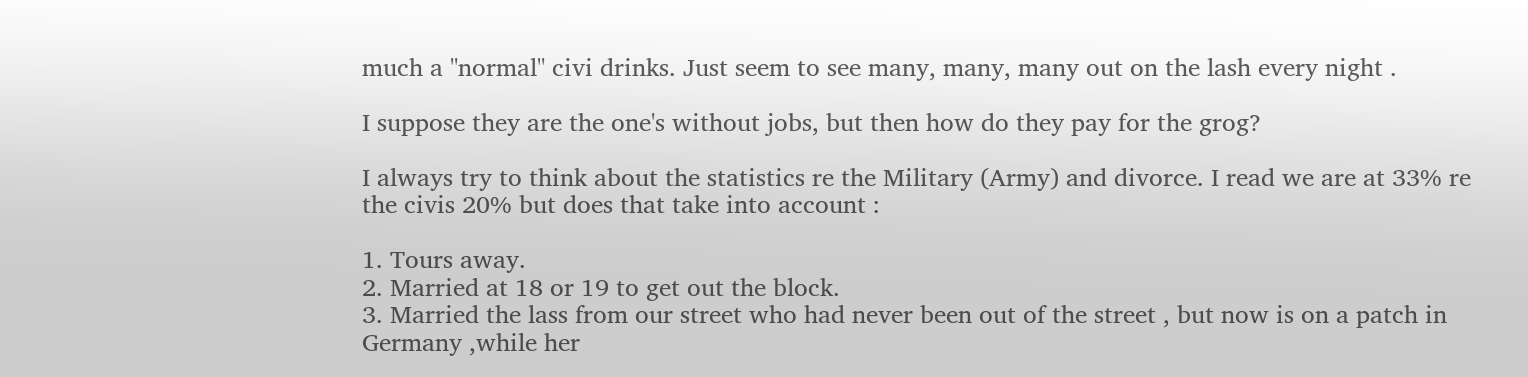much a "normal" civi drinks. Just seem to see many, many, many out on the lash every night .

I suppose they are the one's without jobs, but then how do they pay for the grog?

I always try to think about the statistics re the Military (Army) and divorce. I read we are at 33% re the civis 20% but does that take into account :

1. Tours away.
2. Married at 18 or 19 to get out the block.
3. Married the lass from our street who had never been out of the street , but now is on a patch in Germany ,while her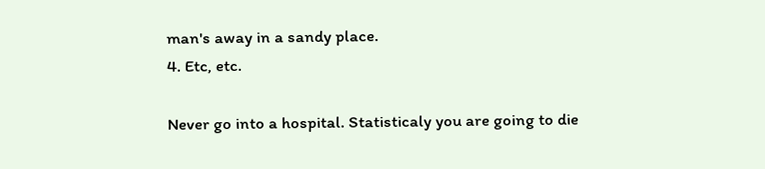man's away in a sandy place.
4. Etc, etc.

Never go into a hospital. Statisticaly you are going to die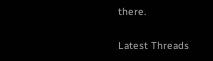there.

Latest Threads